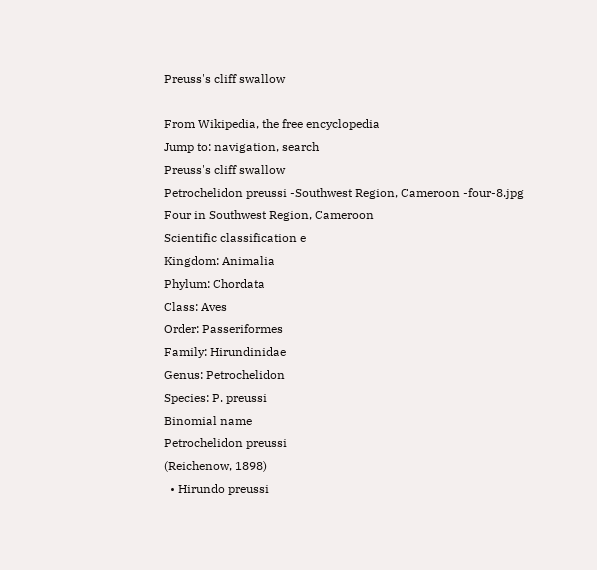Preuss's cliff swallow

From Wikipedia, the free encyclopedia
Jump to: navigation, search
Preuss's cliff swallow
Petrochelidon preussi -Southwest Region, Cameroon -four-8.jpg
Four in Southwest Region, Cameroon
Scientific classification e
Kingdom: Animalia
Phylum: Chordata
Class: Aves
Order: Passeriformes
Family: Hirundinidae
Genus: Petrochelidon
Species: P. preussi
Binomial name
Petrochelidon preussi
(Reichenow, 1898)
  • Hirundo preussi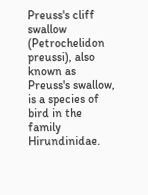Preuss's cliff swallow (Petrochelidon preussi), also known as Preuss's swallow, is a species of bird in the family Hirundinidae.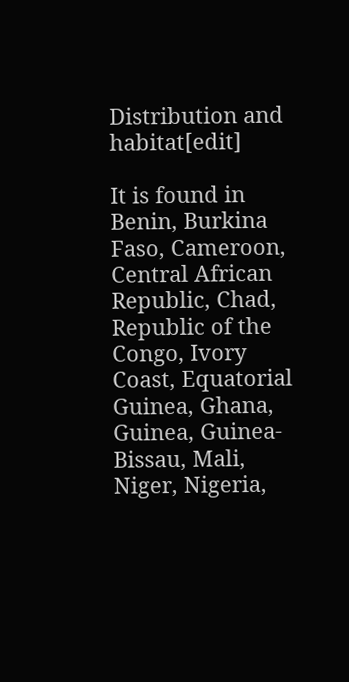Distribution and habitat[edit]

It is found in Benin, Burkina Faso, Cameroon, Central African Republic, Chad, Republic of the Congo, Ivory Coast, Equatorial Guinea, Ghana, Guinea, Guinea-Bissau, Mali, Niger, Nigeria,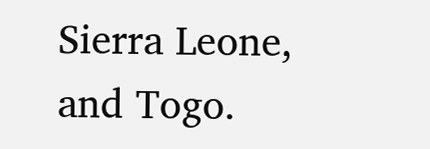Sierra Leone, and Togo.